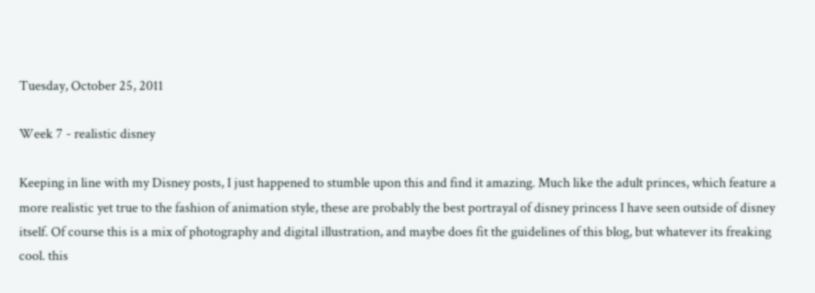Tuesday, October 25, 2011

Week 7 - realistic disney

Keeping in line with my Disney posts, I just happened to stumble upon this and find it amazing. Much like the adult princes, which feature a more realistic yet true to the fashion of animation style, these are probably the best portrayal of disney princess I have seen outside of disney itself. Of course this is a mix of photography and digital illustration, and maybe does fit the guidelines of this blog, but whatever its freaking cool. this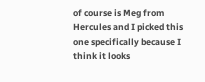of course is Meg from Hercules and I picked this one specifically because I think it looks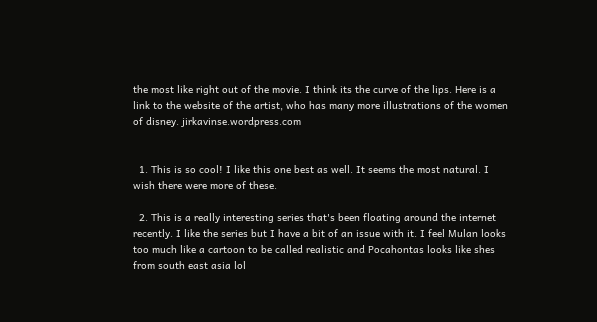the most like right out of the movie. I think its the curve of the lips. Here is a link to the website of the artist, who has many more illustrations of the women of disney. jirkavinse.wordpress.com


  1. This is so cool! I like this one best as well. It seems the most natural. I wish there were more of these.

  2. This is a really interesting series that's been floating around the internet recently. I like the series but I have a bit of an issue with it. I feel Mulan looks too much like a cartoon to be called realistic and Pocahontas looks like shes from south east asia lol